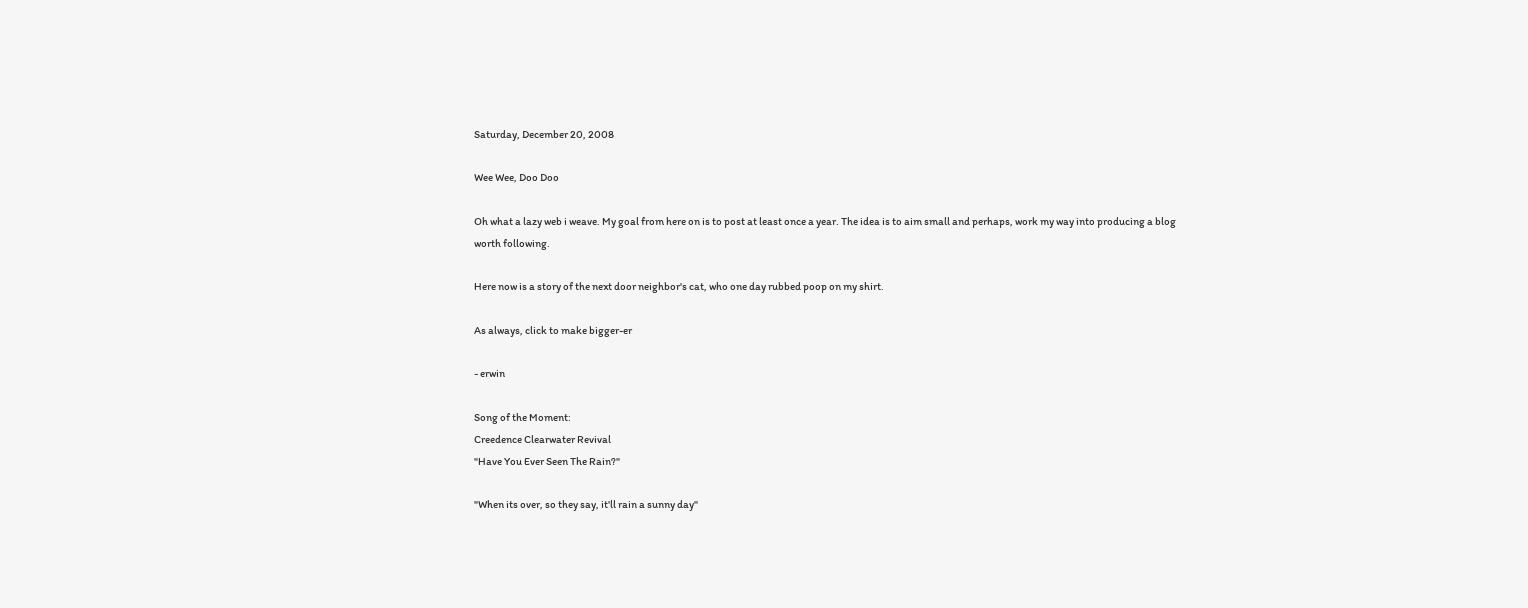Saturday, December 20, 2008

Wee Wee, Doo Doo

Oh what a lazy web i weave. My goal from here on is to post at least once a year. The idea is to aim small and perhaps, work my way into producing a blog worth following.

Here now is a story of the next door neighbor's cat, who one day rubbed poop on my shirt.

As always, click to make bigger-er

- erwin

Song of the Moment:
Creedence Clearwater Revival
"Have You Ever Seen The Rain?"

"When its over, so they say, it'll rain a sunny day"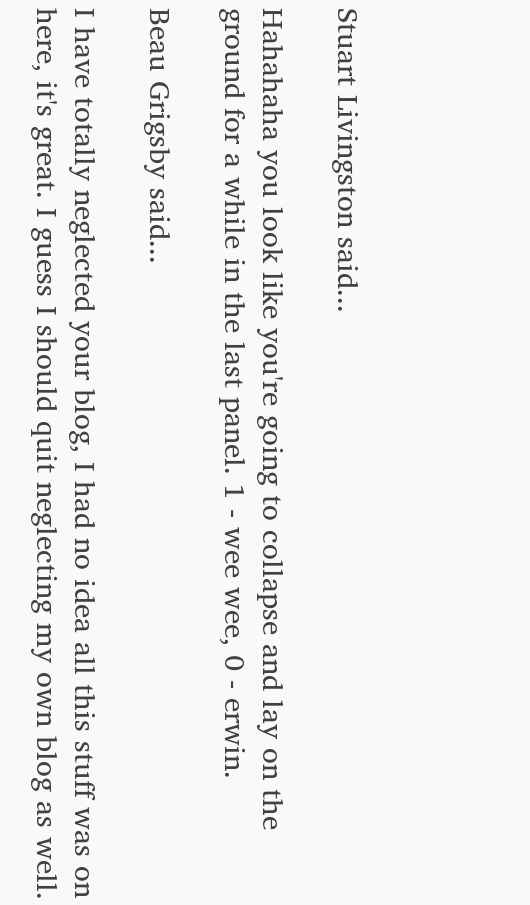Stuart Livingston said...

Hahahaha you look like you're going to collapse and lay on the ground for a while in the last panel. 1 - wee wee, 0 - erwin.

Beau Grigsby said...

I have totally neglected your blog, I had no idea all this stuff was on here, it's great. I guess I should quit neglecting my own blog as well.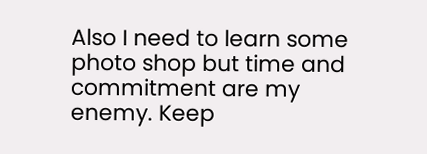Also I need to learn some photo shop but time and commitment are my enemy. Keep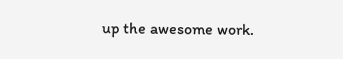up the awesome work.